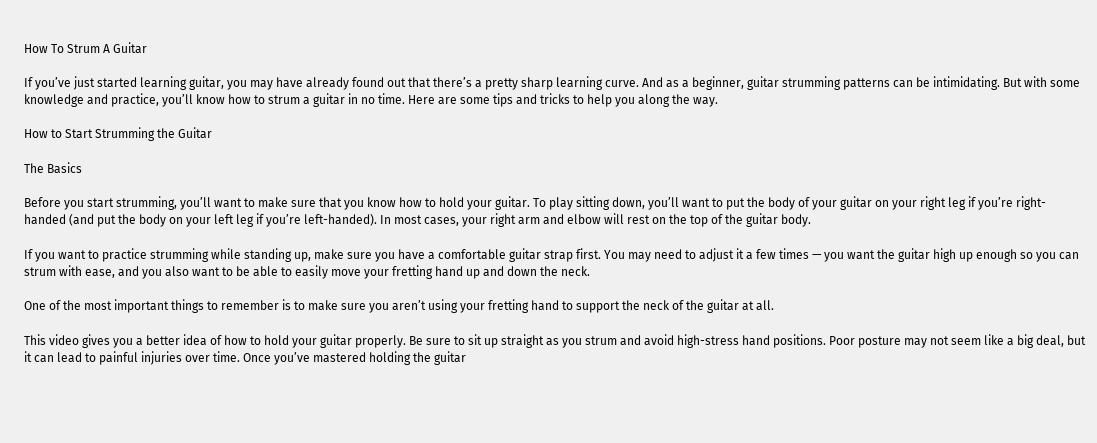How To Strum A Guitar

If you’ve just started learning guitar, you may have already found out that there’s a pretty sharp learning curve. And as a beginner, guitar strumming patterns can be intimidating. But with some knowledge and practice, you’ll know how to strum a guitar in no time. Here are some tips and tricks to help you along the way.

How to Start Strumming the Guitar

The Basics

Before you start strumming, you’ll want to make sure that you know how to hold your guitar. To play sitting down, you’ll want to put the body of your guitar on your right leg if you’re right-handed (and put the body on your left leg if you’re left-handed). In most cases, your right arm and elbow will rest on the top of the guitar body.

If you want to practice strumming while standing up, make sure you have a comfortable guitar strap first. You may need to adjust it a few times — you want the guitar high up enough so you can strum with ease, and you also want to be able to easily move your fretting hand up and down the neck.

One of the most important things to remember is to make sure you aren’t using your fretting hand to support the neck of the guitar at all.

This video gives you a better idea of how to hold your guitar properly. Be sure to sit up straight as you strum and avoid high-stress hand positions. Poor posture may not seem like a big deal, but it can lead to painful injuries over time. Once you’ve mastered holding the guitar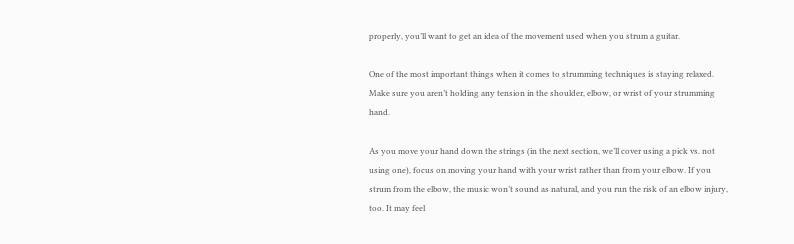properly, you’ll want to get an idea of the movement used when you strum a guitar.

One of the most important things when it comes to strumming techniques is staying relaxed. Make sure you aren’t holding any tension in the shoulder, elbow, or wrist of your strumming hand.

As you move your hand down the strings (in the next section, we’ll cover using a pick vs. not using one), focus on moving your hand with your wrist rather than from your elbow. If you strum from the elbow, the music won’t sound as natural, and you run the risk of an elbow injury, too. It may feel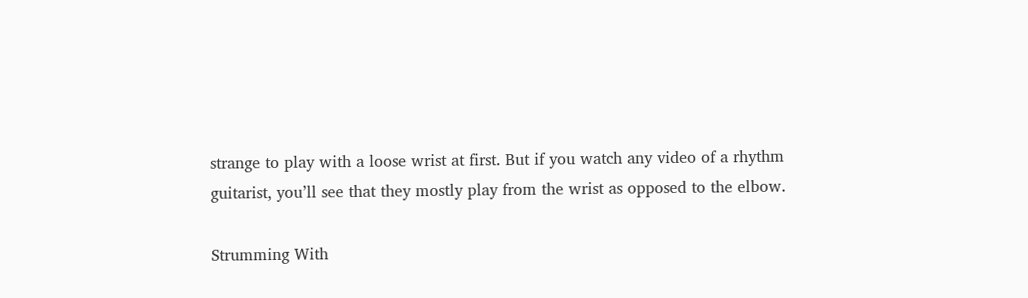strange to play with a loose wrist at first. But if you watch any video of a rhythm guitarist, you’ll see that they mostly play from the wrist as opposed to the elbow.

Strumming With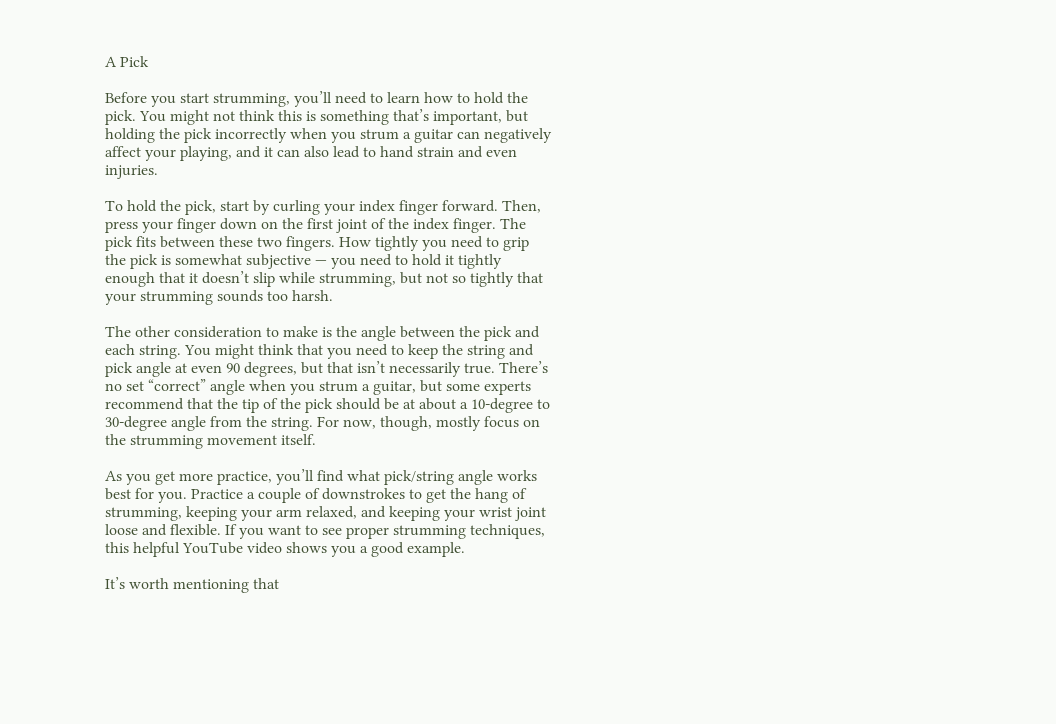A Pick

Before you start strumming, you’ll need to learn how to hold the pick. You might not think this is something that’s important, but holding the pick incorrectly when you strum a guitar can negatively affect your playing, and it can also lead to hand strain and even injuries.

To hold the pick, start by curling your index finger forward. Then, press your finger down on the first joint of the index finger. The pick fits between these two fingers. How tightly you need to grip the pick is somewhat subjective — you need to hold it tightly enough that it doesn’t slip while strumming, but not so tightly that your strumming sounds too harsh.

The other consideration to make is the angle between the pick and each string. You might think that you need to keep the string and pick angle at even 90 degrees, but that isn’t necessarily true. There’s no set “correct” angle when you strum a guitar, but some experts recommend that the tip of the pick should be at about a 10-degree to 30-degree angle from the string. For now, though, mostly focus on the strumming movement itself.

As you get more practice, you’ll find what pick/string angle works best for you. Practice a couple of downstrokes to get the hang of strumming, keeping your arm relaxed, and keeping your wrist joint loose and flexible. If you want to see proper strumming techniques, this helpful YouTube video shows you a good example.

It’s worth mentioning that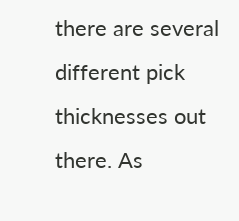there are several different pick thicknesses out there. As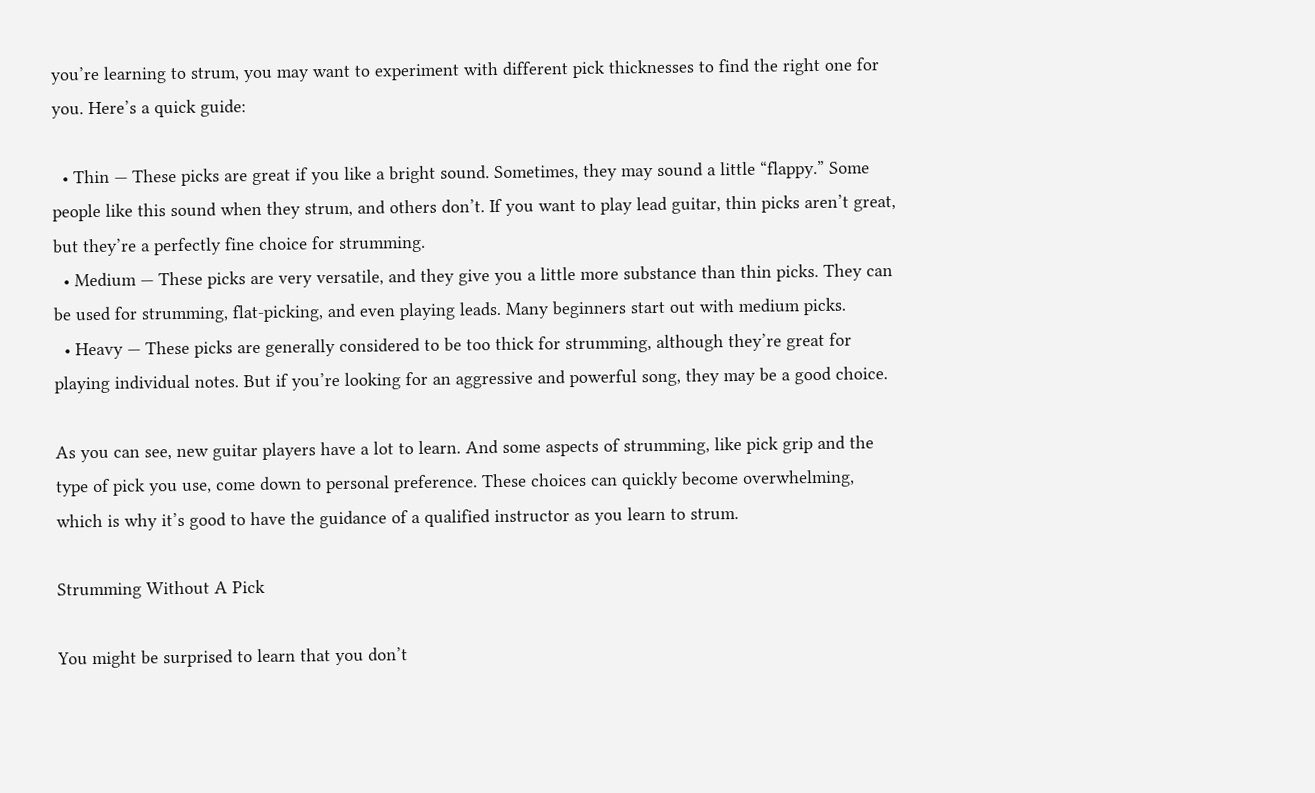you’re learning to strum, you may want to experiment with different pick thicknesses to find the right one for you. Here’s a quick guide:

  • Thin — These picks are great if you like a bright sound. Sometimes, they may sound a little “flappy.” Some people like this sound when they strum, and others don’t. If you want to play lead guitar, thin picks aren’t great, but they’re a perfectly fine choice for strumming.
  • Medium — These picks are very versatile, and they give you a little more substance than thin picks. They can be used for strumming, flat-picking, and even playing leads. Many beginners start out with medium picks.
  • Heavy — These picks are generally considered to be too thick for strumming, although they’re great for playing individual notes. But if you’re looking for an aggressive and powerful song, they may be a good choice.

As you can see, new guitar players have a lot to learn. And some aspects of strumming, like pick grip and the type of pick you use, come down to personal preference. These choices can quickly become overwhelming, which is why it’s good to have the guidance of a qualified instructor as you learn to strum.

Strumming Without A Pick

You might be surprised to learn that you don’t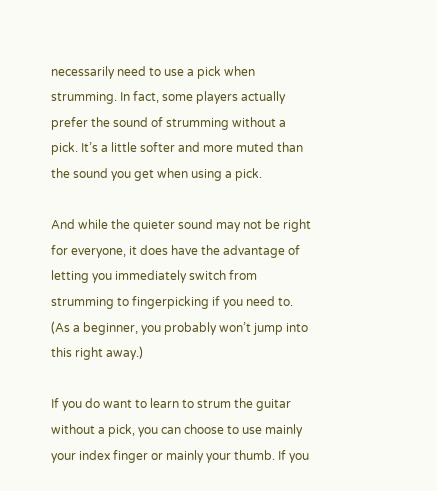necessarily need to use a pick when strumming. In fact, some players actually prefer the sound of strumming without a pick. It’s a little softer and more muted than the sound you get when using a pick.

And while the quieter sound may not be right for everyone, it does have the advantage of letting you immediately switch from strumming to fingerpicking if you need to. (As a beginner, you probably won’t jump into this right away.)

If you do want to learn to strum the guitar without a pick, you can choose to use mainly your index finger or mainly your thumb. If you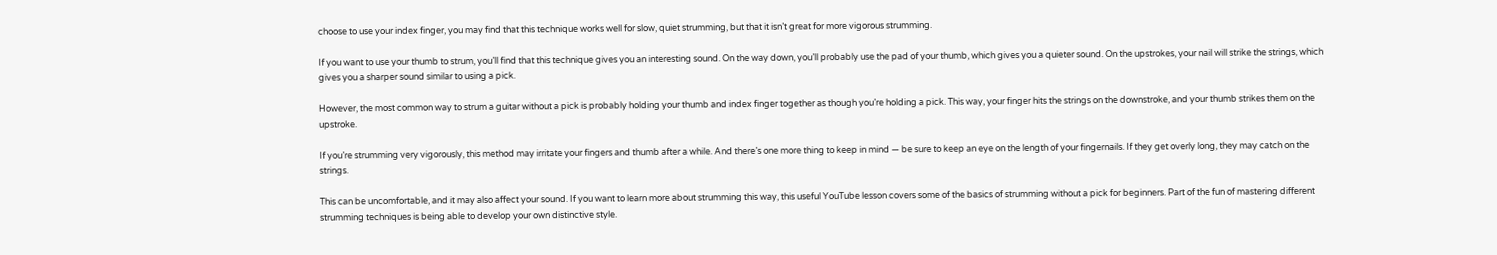choose to use your index finger, you may find that this technique works well for slow, quiet strumming, but that it isn’t great for more vigorous strumming.

If you want to use your thumb to strum, you’ll find that this technique gives you an interesting sound. On the way down, you’ll probably use the pad of your thumb, which gives you a quieter sound. On the upstrokes, your nail will strike the strings, which gives you a sharper sound similar to using a pick.

However, the most common way to strum a guitar without a pick is probably holding your thumb and index finger together as though you’re holding a pick. This way, your finger hits the strings on the downstroke, and your thumb strikes them on the upstroke.

If you’re strumming very vigorously, this method may irritate your fingers and thumb after a while. And there’s one more thing to keep in mind — be sure to keep an eye on the length of your fingernails. If they get overly long, they may catch on the strings.

This can be uncomfortable, and it may also affect your sound. If you want to learn more about strumming this way, this useful YouTube lesson covers some of the basics of strumming without a pick for beginners. Part of the fun of mastering different strumming techniques is being able to develop your own distinctive style.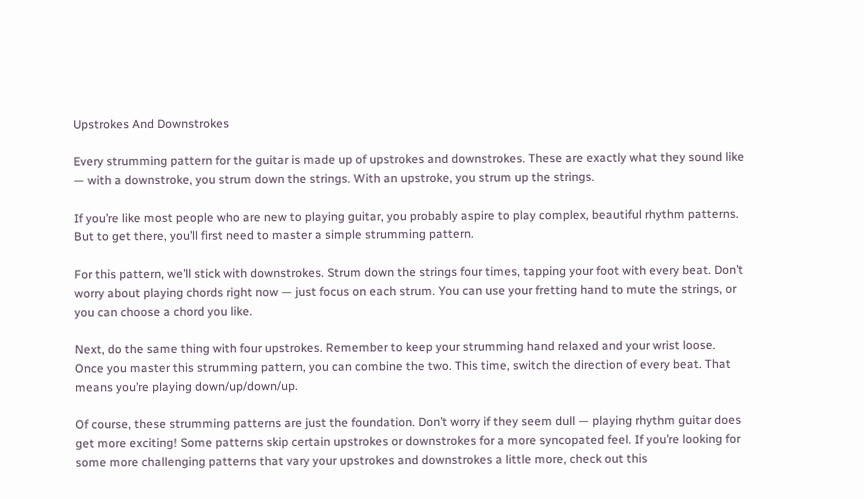Upstrokes And Downstrokes

Every strumming pattern for the guitar is made up of upstrokes and downstrokes. These are exactly what they sound like — with a downstroke, you strum down the strings. With an upstroke, you strum up the strings.

If you’re like most people who are new to playing guitar, you probably aspire to play complex, beautiful rhythm patterns. But to get there, you’ll first need to master a simple strumming pattern.

For this pattern, we’ll stick with downstrokes. Strum down the strings four times, tapping your foot with every beat. Don’t worry about playing chords right now — just focus on each strum. You can use your fretting hand to mute the strings, or you can choose a chord you like.

Next, do the same thing with four upstrokes. Remember to keep your strumming hand relaxed and your wrist loose. Once you master this strumming pattern, you can combine the two. This time, switch the direction of every beat. That means you’re playing down/up/down/up.

Of course, these strumming patterns are just the foundation. Don’t worry if they seem dull — playing rhythm guitar does get more exciting! Some patterns skip certain upstrokes or downstrokes for a more syncopated feel. If you’re looking for some more challenging patterns that vary your upstrokes and downstrokes a little more, check out this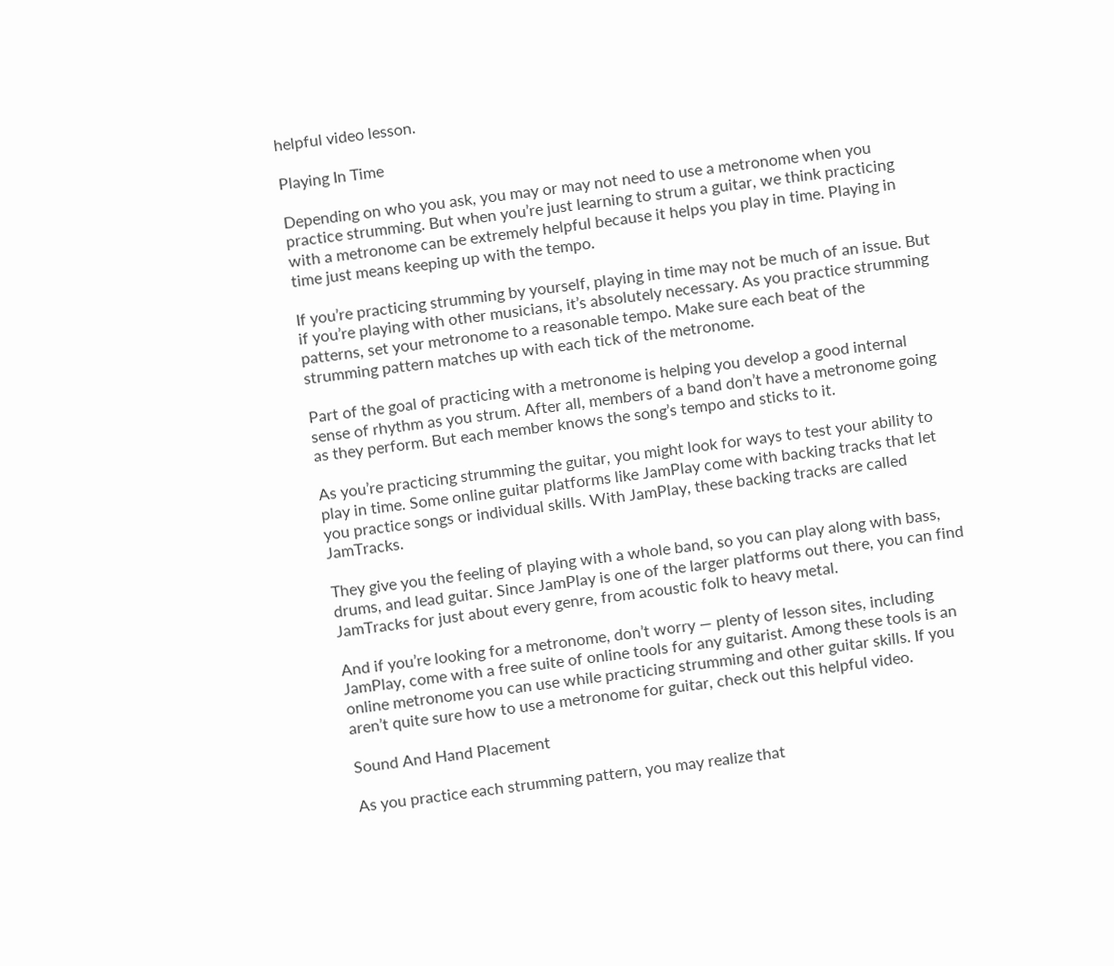helpful video lesson.

Playing In Time

Depending on who you ask, you may or may not need to use a metronome when you practice strumming. But when you’re just learning to strum a guitar, we think practicing with a metronome can be extremely helpful because it helps you play in time. Playing in time just means keeping up with the tempo.

If you’re practicing strumming by yourself, playing in time may not be much of an issue. But if you’re playing with other musicians, it’s absolutely necessary. As you practice strumming patterns, set your metronome to a reasonable tempo. Make sure each beat of the strumming pattern matches up with each tick of the metronome.

Part of the goal of practicing with a metronome is helping you develop a good internal sense of rhythm as you strum. After all, members of a band don’t have a metronome going as they perform. But each member knows the song’s tempo and sticks to it.

As you’re practicing strumming the guitar, you might look for ways to test your ability to play in time. Some online guitar platforms like JamPlay come with backing tracks that let you practice songs or individual skills. With JamPlay, these backing tracks are called JamTracks.

They give you the feeling of playing with a whole band, so you can play along with bass, drums, and lead guitar. Since JamPlay is one of the larger platforms out there, you can find JamTracks for just about every genre, from acoustic folk to heavy metal.

And if you’re looking for a metronome, don’t worry — plenty of lesson sites, including JamPlay, come with a free suite of online tools for any guitarist. Among these tools is an online metronome you can use while practicing strumming and other guitar skills. If you aren’t quite sure how to use a metronome for guitar, check out this helpful video.

Sound And Hand Placement

As you practice each strumming pattern, you may realize that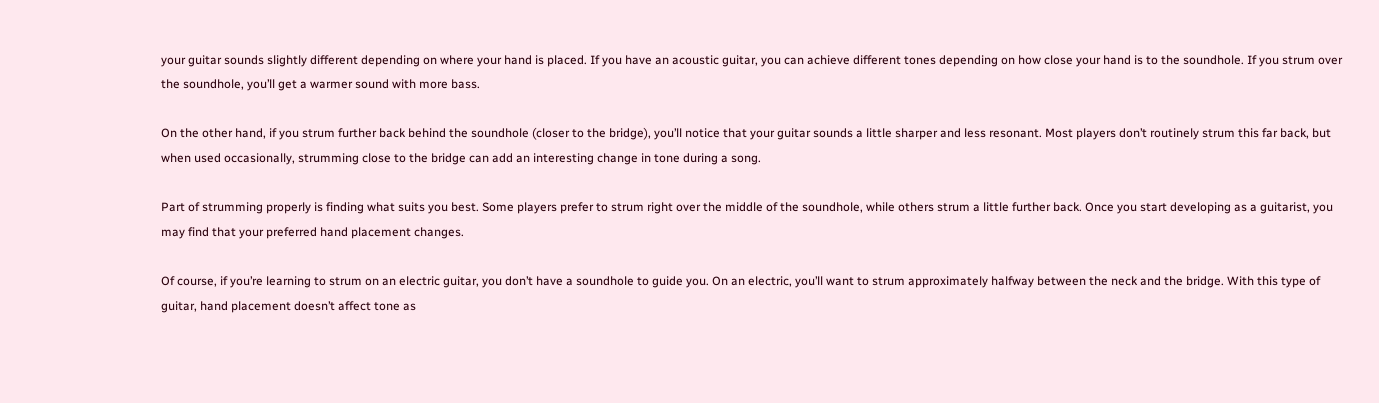your guitar sounds slightly different depending on where your hand is placed. If you have an acoustic guitar, you can achieve different tones depending on how close your hand is to the soundhole. If you strum over the soundhole, you’ll get a warmer sound with more bass.

On the other hand, if you strum further back behind the soundhole (closer to the bridge), you’ll notice that your guitar sounds a little sharper and less resonant. Most players don’t routinely strum this far back, but when used occasionally, strumming close to the bridge can add an interesting change in tone during a song.

Part of strumming properly is finding what suits you best. Some players prefer to strum right over the middle of the soundhole, while others strum a little further back. Once you start developing as a guitarist, you may find that your preferred hand placement changes.

Of course, if you’re learning to strum on an electric guitar, you don’t have a soundhole to guide you. On an electric, you’ll want to strum approximately halfway between the neck and the bridge. With this type of guitar, hand placement doesn’t affect tone as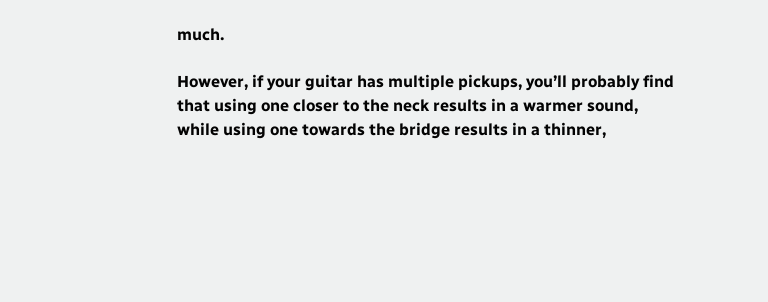much.

However, if your guitar has multiple pickups, you’ll probably find that using one closer to the neck results in a warmer sound, while using one towards the bridge results in a thinner,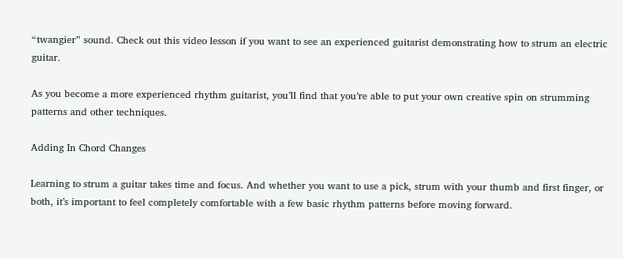“twangier” sound. Check out this video lesson if you want to see an experienced guitarist demonstrating how to strum an electric guitar.

As you become a more experienced rhythm guitarist, you’ll find that you’re able to put your own creative spin on strumming patterns and other techniques.

Adding In Chord Changes

Learning to strum a guitar takes time and focus. And whether you want to use a pick, strum with your thumb and first finger, or both, it’s important to feel completely comfortable with a few basic rhythm patterns before moving forward.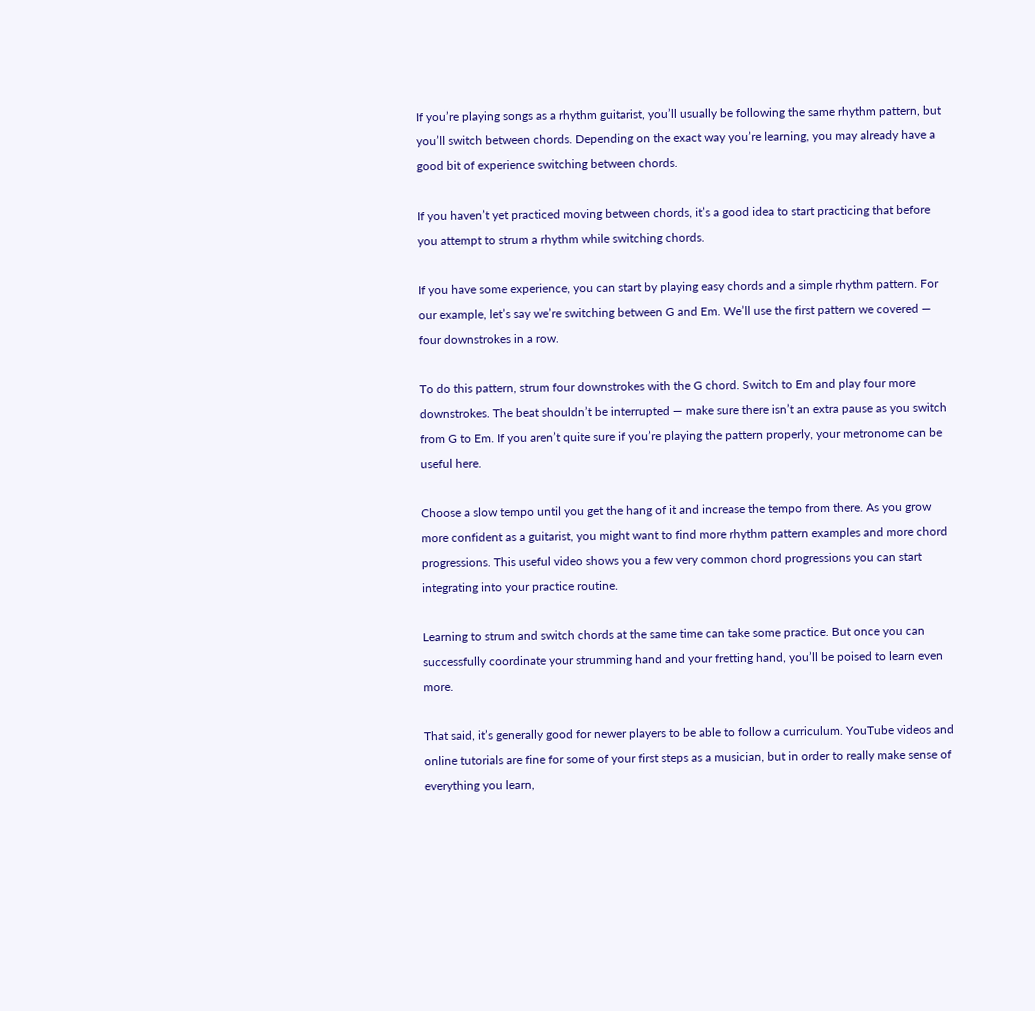If you’re playing songs as a rhythm guitarist, you’ll usually be following the same rhythm pattern, but you’ll switch between chords. Depending on the exact way you’re learning, you may already have a good bit of experience switching between chords.

If you haven’t yet practiced moving between chords, it’s a good idea to start practicing that before you attempt to strum a rhythm while switching chords.

If you have some experience, you can start by playing easy chords and a simple rhythm pattern. For our example, let’s say we’re switching between G and Em. We’ll use the first pattern we covered — four downstrokes in a row.

To do this pattern, strum four downstrokes with the G chord. Switch to Em and play four more downstrokes. The beat shouldn’t be interrupted — make sure there isn’t an extra pause as you switch from G to Em. If you aren’t quite sure if you’re playing the pattern properly, your metronome can be useful here.

Choose a slow tempo until you get the hang of it and increase the tempo from there. As you grow more confident as a guitarist, you might want to find more rhythm pattern examples and more chord progressions. This useful video shows you a few very common chord progressions you can start integrating into your practice routine.

Learning to strum and switch chords at the same time can take some practice. But once you can successfully coordinate your strumming hand and your fretting hand, you’ll be poised to learn even more.

That said, it’s generally good for newer players to be able to follow a curriculum. YouTube videos and online tutorials are fine for some of your first steps as a musician, but in order to really make sense of everything you learn,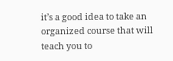it’s a good idea to take an organized course that will teach you to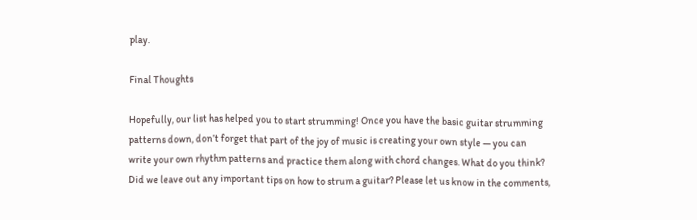play.

Final Thoughts

Hopefully, our list has helped you to start strumming! Once you have the basic guitar strumming patterns down, don’t forget that part of the joy of music is creating your own style — you can write your own rhythm patterns and practice them along with chord changes. What do you think? Did we leave out any important tips on how to strum a guitar? Please let us know in the comments,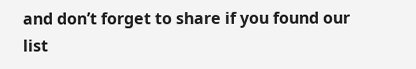and don’t forget to share if you found our list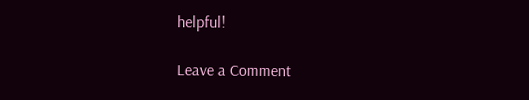helpful!

Leave a Comment